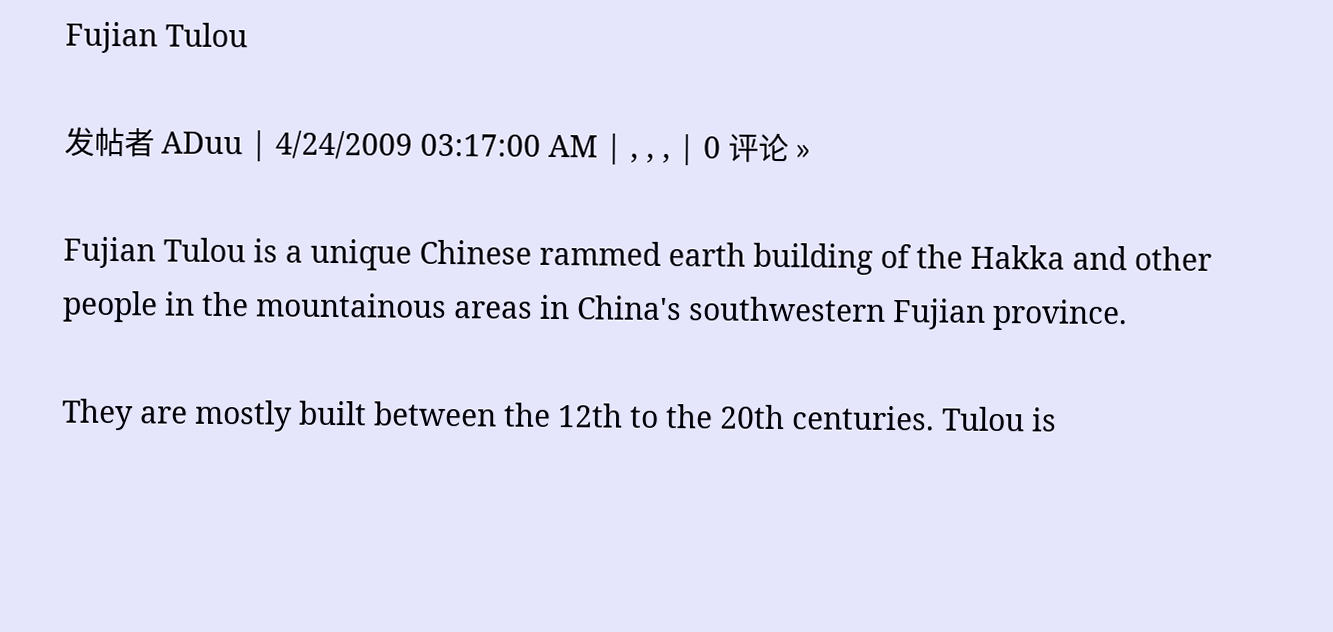Fujian Tulou

发帖者 ADuu | 4/24/2009 03:17:00 AM | , , , | 0 评论 »

Fujian Tulou is a unique Chinese rammed earth building of the Hakka and other people in the mountainous areas in China's southwestern Fujian province.

They are mostly built between the 12th to the 20th centuries. Tulou is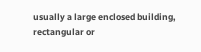usually a large enclosed building, rectangular or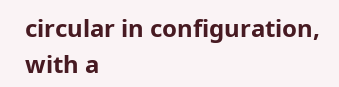circular in configuration, with a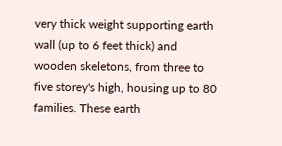very thick weight supporting earth wall (up to 6 feet thick) and wooden skeletons, from three to five storey's high, housing up to 80 families. These earth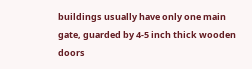buildings usually have only one main gate, guarded by 4-5 inch thick wooden doors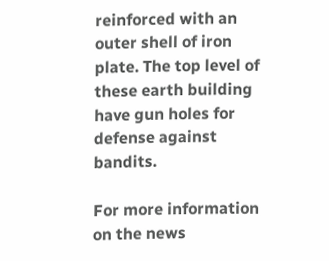reinforced with an outer shell of iron plate. The top level of these earth building have gun holes for defense against bandits.

For more information on the news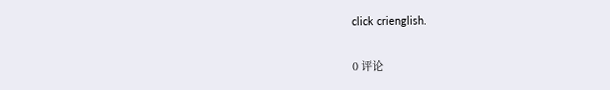click crienglish.

0 评论